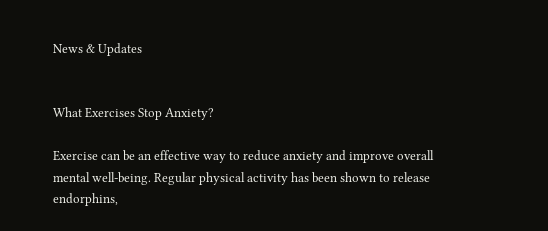News & Updates


What Exercises Stop Anxiety?

Exercise can be an effective way to reduce anxiety and improve overall mental well-being. Regular physical activity has been shown to release endorphins,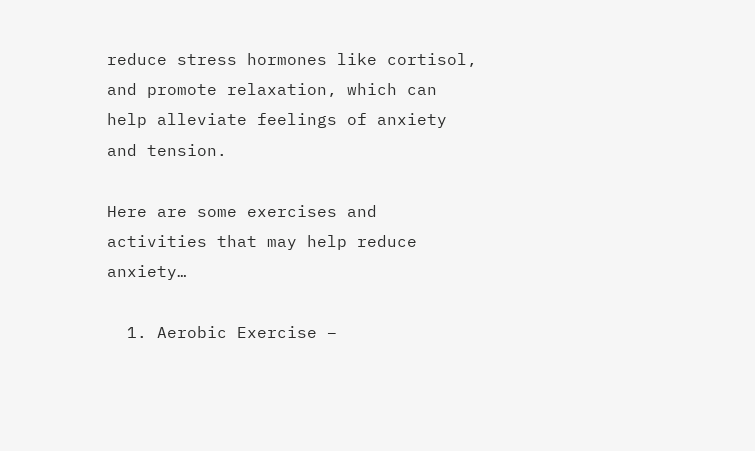reduce stress hormones like cortisol, and promote relaxation, which can help alleviate feelings of anxiety and tension.

Here are some exercises and activities that may help reduce anxiety…

  1. Aerobic Exercise –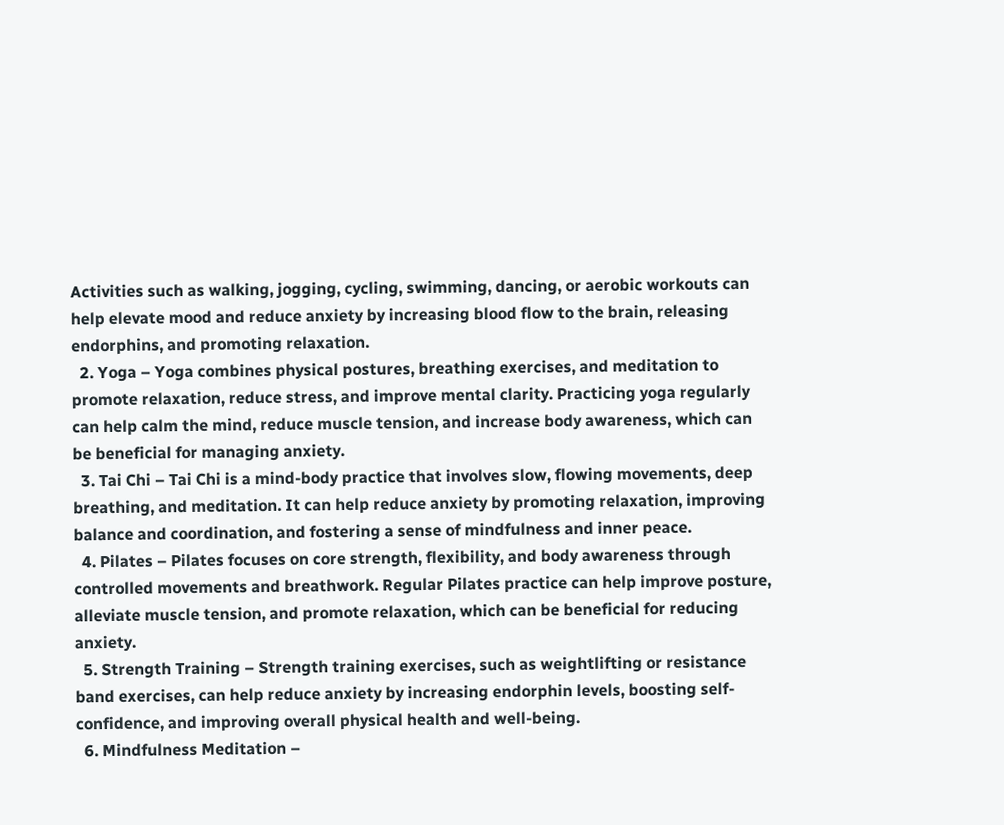Activities such as walking, jogging, cycling, swimming, dancing, or aerobic workouts can help elevate mood and reduce anxiety by increasing blood flow to the brain, releasing endorphins, and promoting relaxation.
  2. Yoga – Yoga combines physical postures, breathing exercises, and meditation to promote relaxation, reduce stress, and improve mental clarity. Practicing yoga regularly can help calm the mind, reduce muscle tension, and increase body awareness, which can be beneficial for managing anxiety.
  3. Tai Chi – Tai Chi is a mind-body practice that involves slow, flowing movements, deep breathing, and meditation. It can help reduce anxiety by promoting relaxation, improving balance and coordination, and fostering a sense of mindfulness and inner peace.
  4. Pilates – Pilates focuses on core strength, flexibility, and body awareness through controlled movements and breathwork. Regular Pilates practice can help improve posture, alleviate muscle tension, and promote relaxation, which can be beneficial for reducing anxiety.
  5. Strength Training – Strength training exercises, such as weightlifting or resistance band exercises, can help reduce anxiety by increasing endorphin levels, boosting self-confidence, and improving overall physical health and well-being.
  6. Mindfulness Meditation –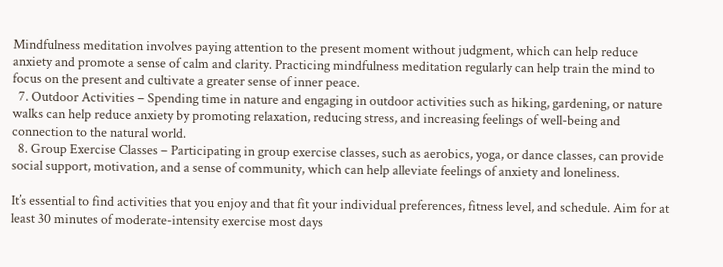Mindfulness meditation involves paying attention to the present moment without judgment, which can help reduce anxiety and promote a sense of calm and clarity. Practicing mindfulness meditation regularly can help train the mind to focus on the present and cultivate a greater sense of inner peace.
  7. Outdoor Activities – Spending time in nature and engaging in outdoor activities such as hiking, gardening, or nature walks can help reduce anxiety by promoting relaxation, reducing stress, and increasing feelings of well-being and connection to the natural world.
  8. Group Exercise Classes – Participating in group exercise classes, such as aerobics, yoga, or dance classes, can provide social support, motivation, and a sense of community, which can help alleviate feelings of anxiety and loneliness.

It’s essential to find activities that you enjoy and that fit your individual preferences, fitness level, and schedule. Aim for at least 30 minutes of moderate-intensity exercise most days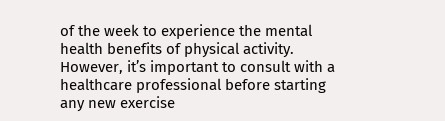of the week to experience the mental health benefits of physical activity. However, it’s important to consult with a healthcare professional before starting any new exercise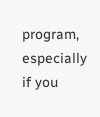program, especially if you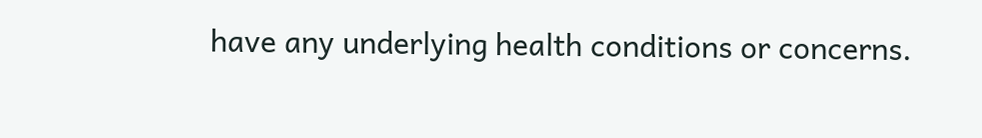have any underlying health conditions or concerns.